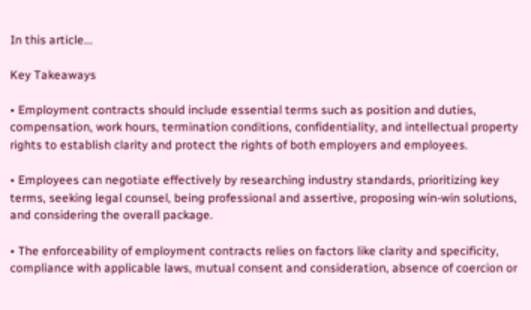In this article...

Key Takeaways

• Employment contracts should include essential terms such as position and duties, compensation, work hours, termination conditions, confidentiality, and intellectual property rights to establish clarity and protect the rights of both employers and employees.

• Employees can negotiate effectively by researching industry standards, prioritizing key terms, seeking legal counsel, being professional and assertive, proposing win-win solutions, and considering the overall package.

• The enforceability of employment contracts relies on factors like clarity and specificity, compliance with applicable laws, mutual consent and consideration, absence of coercion or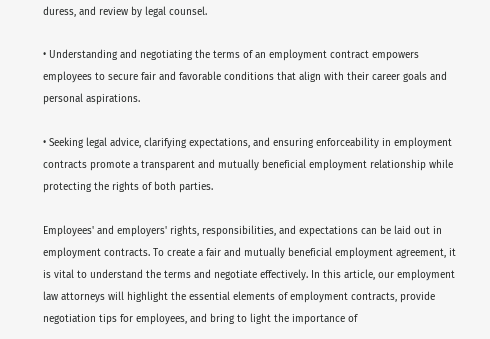duress, and review by legal counsel.

• Understanding and negotiating the terms of an employment contract empowers employees to secure fair and favorable conditions that align with their career goals and personal aspirations.

• Seeking legal advice, clarifying expectations, and ensuring enforceability in employment contracts promote a transparent and mutually beneficial employment relationship while protecting the rights of both parties.

Employees' and employers' rights, responsibilities, and expectations can be laid out in employment contracts. To create a fair and mutually beneficial employment agreement, it is vital to understand the terms and negotiate effectively. In this article, our employment law attorneys will highlight the essential elements of employment contracts, provide negotiation tips for employees, and bring to light the importance of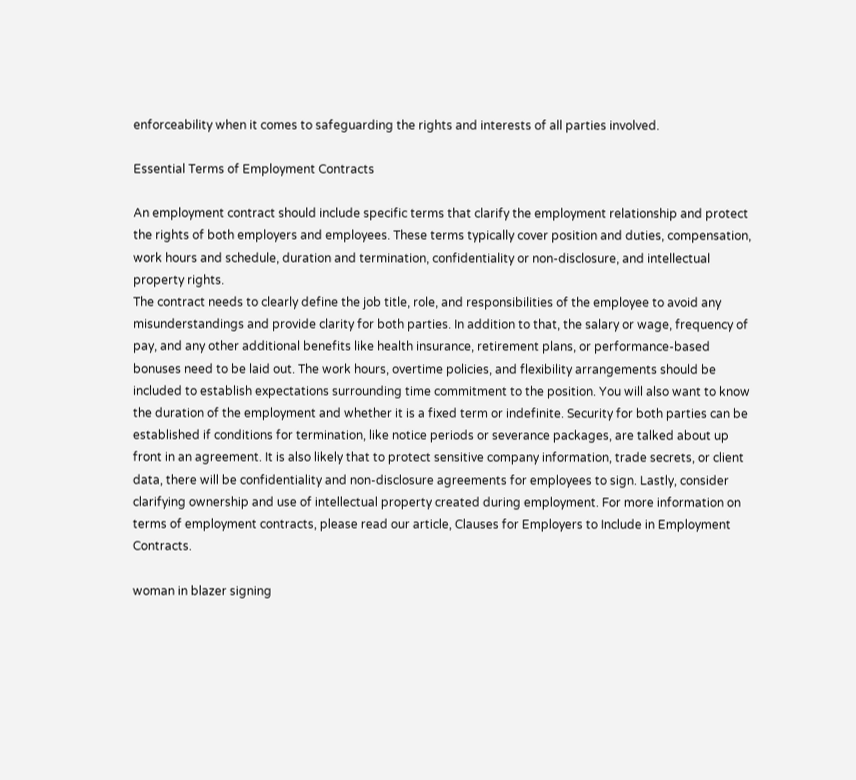enforceability when it comes to safeguarding the rights and interests of all parties involved.

Essential Terms of Employment Contracts

An employment contract should include specific terms that clarify the employment relationship and protect the rights of both employers and employees. These terms typically cover position and duties, compensation, work hours and schedule, duration and termination, confidentiality or non-disclosure, and intellectual property rights.
The contract needs to clearly define the job title, role, and responsibilities of the employee to avoid any misunderstandings and provide clarity for both parties. In addition to that, the salary or wage, frequency of pay, and any other additional benefits like health insurance, retirement plans, or performance-based bonuses need to be laid out. The work hours, overtime policies, and flexibility arrangements should be included to establish expectations surrounding time commitment to the position. You will also want to know the duration of the employment and whether it is a fixed term or indefinite. Security for both parties can be established if conditions for termination, like notice periods or severance packages, are talked about up front in an agreement. It is also likely that to protect sensitive company information, trade secrets, or client data, there will be confidentiality and non-disclosure agreements for employees to sign. Lastly, consider clarifying ownership and use of intellectual property created during employment. For more information on terms of employment contracts, please read our article, Clauses for Employers to Include in Employment Contracts.

woman in blazer signing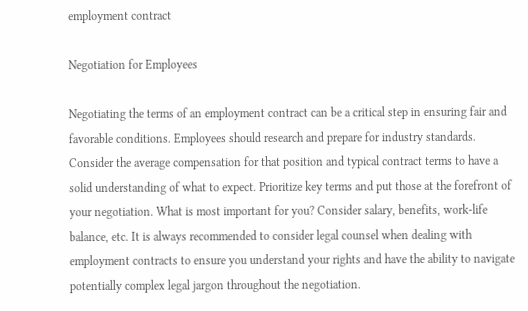employment contract

Negotiation for Employees

Negotiating the terms of an employment contract can be a critical step in ensuring fair and favorable conditions. Employees should research and prepare for industry standards. Consider the average compensation for that position and typical contract terms to have a solid understanding of what to expect. Prioritize key terms and put those at the forefront of your negotiation. What is most important for you? Consider salary, benefits, work-life balance, etc. It is always recommended to consider legal counsel when dealing with employment contracts to ensure you understand your rights and have the ability to navigate potentially complex legal jargon throughout the negotiation.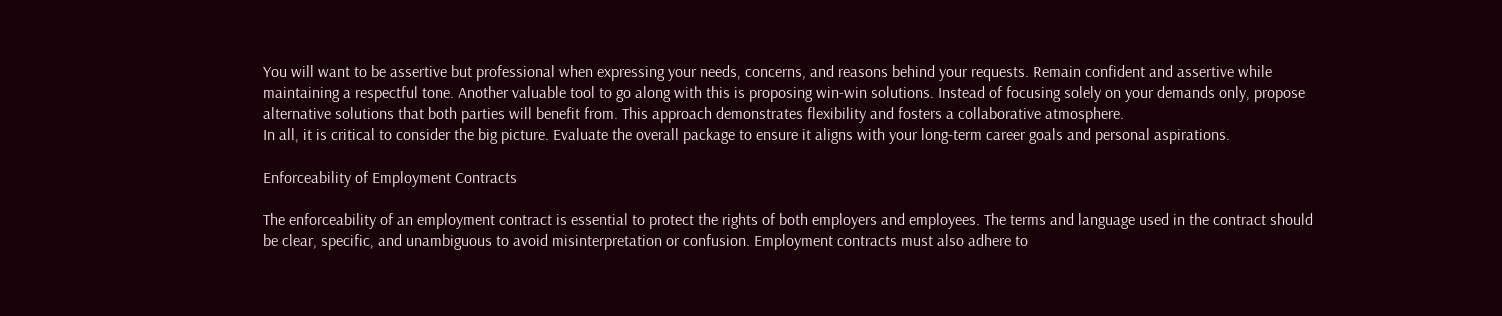You will want to be assertive but professional when expressing your needs, concerns, and reasons behind your requests. Remain confident and assertive while maintaining a respectful tone. Another valuable tool to go along with this is proposing win-win solutions. Instead of focusing solely on your demands only, propose alternative solutions that both parties will benefit from. This approach demonstrates flexibility and fosters a collaborative atmosphere.
In all, it is critical to consider the big picture. Evaluate the overall package to ensure it aligns with your long-term career goals and personal aspirations.

Enforceability of Employment Contracts

The enforceability of an employment contract is essential to protect the rights of both employers and employees. The terms and language used in the contract should be clear, specific, and unambiguous to avoid misinterpretation or confusion. Employment contracts must also adhere to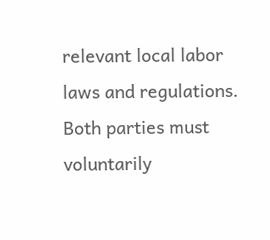relevant local labor laws and regulations. Both parties must voluntarily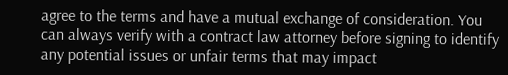agree to the terms and have a mutual exchange of consideration. You can always verify with a contract law attorney before signing to identify any potential issues or unfair terms that may impact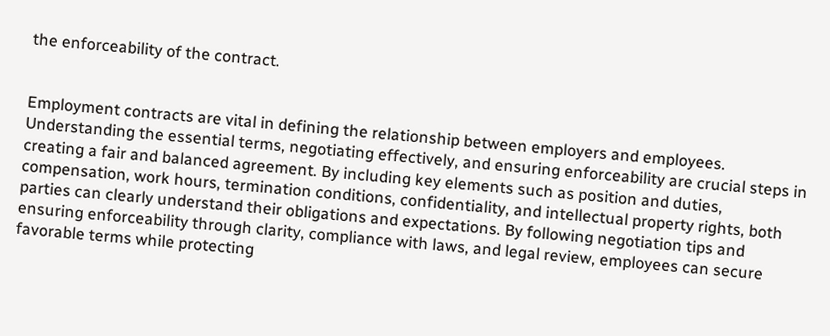the enforceability of the contract.


Employment contracts are vital in defining the relationship between employers and employees. Understanding the essential terms, negotiating effectively, and ensuring enforceability are crucial steps in creating a fair and balanced agreement. By including key elements such as position and duties, compensation, work hours, termination conditions, confidentiality, and intellectual property rights, both parties can clearly understand their obligations and expectations. By following negotiation tips and ensuring enforceability through clarity, compliance with laws, and legal review, employees can secure favorable terms while protecting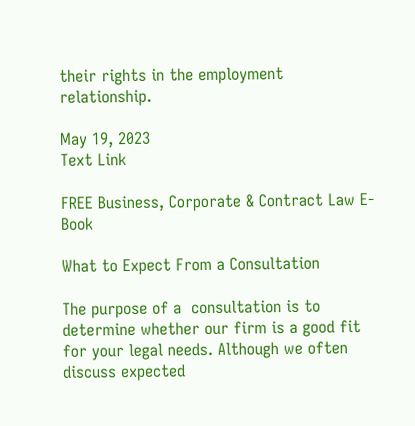their rights in the employment relationship.

May 19, 2023
Text Link

FREE Business, Corporate & Contract Law E-Book

What to Expect From a Consultation

The purpose of a  consultation is to determine whether our firm is a good fit for your legal needs. Although we often discuss expected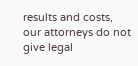results and costs, our attorneys do not give legal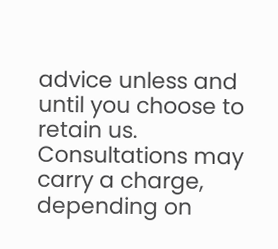advice unless and until you choose to retain us. Consultations may carry a charge, depending on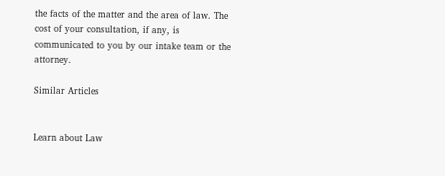the facts of the matter and the area of law. The cost of your consultation, if any, is communicated to you by our intake team or the attorney.

Similar Articles


Learn about Law